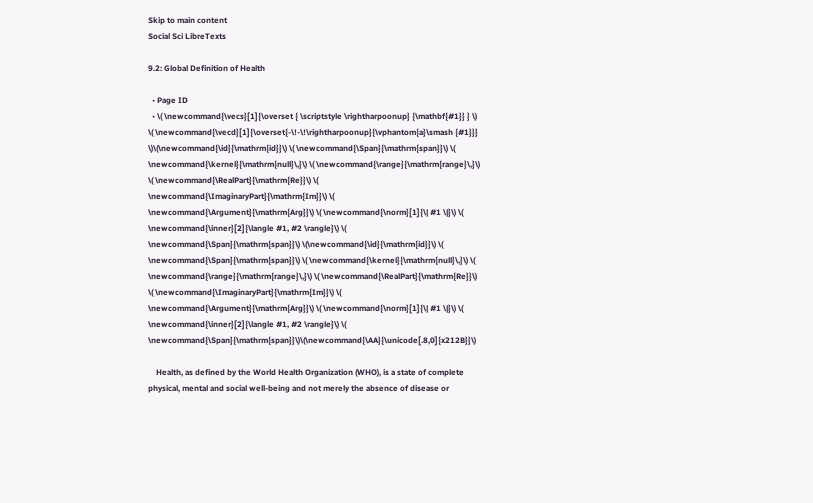Skip to main content
Social Sci LibreTexts

9.2: Global Definition of Health

  • Page ID
  • \( \newcommand{\vecs}[1]{\overset { \scriptstyle \rightharpoonup} {\mathbf{#1}} } \) \( \newcommand{\vecd}[1]{\overset{-\!-\!\rightharpoonup}{\vphantom{a}\smash {#1}}} \)\(\newcommand{\id}{\mathrm{id}}\) \( \newcommand{\Span}{\mathrm{span}}\) \( \newcommand{\kernel}{\mathrm{null}\,}\) \( \newcommand{\range}{\mathrm{range}\,}\) \( \newcommand{\RealPart}{\mathrm{Re}}\) \( \newcommand{\ImaginaryPart}{\mathrm{Im}}\) \( \newcommand{\Argument}{\mathrm{Arg}}\) \( \newcommand{\norm}[1]{\| #1 \|}\) \( \newcommand{\inner}[2]{\langle #1, #2 \rangle}\) \( \newcommand{\Span}{\mathrm{span}}\) \(\newcommand{\id}{\mathrm{id}}\) \( \newcommand{\Span}{\mathrm{span}}\) \( \newcommand{\kernel}{\mathrm{null}\,}\) \( \newcommand{\range}{\mathrm{range}\,}\) \( \newcommand{\RealPart}{\mathrm{Re}}\) \( \newcommand{\ImaginaryPart}{\mathrm{Im}}\) \( \newcommand{\Argument}{\mathrm{Arg}}\) \( \newcommand{\norm}[1]{\| #1 \|}\) \( \newcommand{\inner}[2]{\langle #1, #2 \rangle}\) \( \newcommand{\Span}{\mathrm{span}}\)\(\newcommand{\AA}{\unicode[.8,0]{x212B}}\)

    Health, as defined by the World Health Organization (WHO), is a state of complete physical, mental and social well-being and not merely the absence of disease or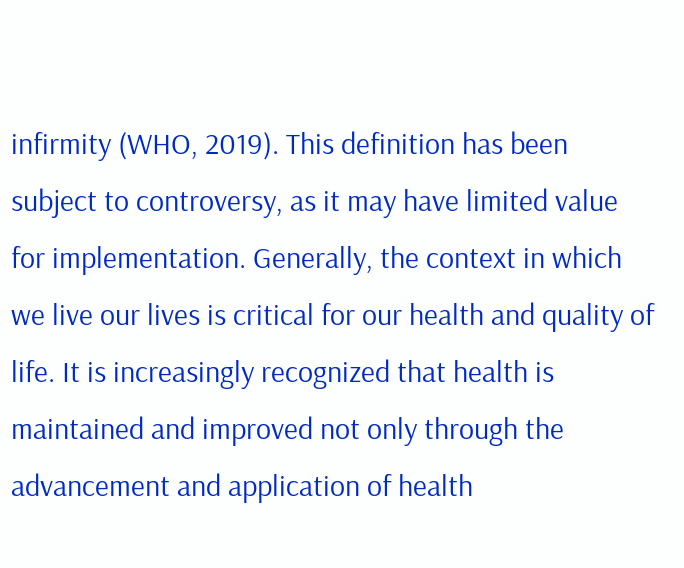infirmity (WHO, 2019). This definition has been subject to controversy, as it may have limited value for implementation. Generally, the context in which we live our lives is critical for our health and quality of life. It is increasingly recognized that health is maintained and improved not only through the advancement and application of health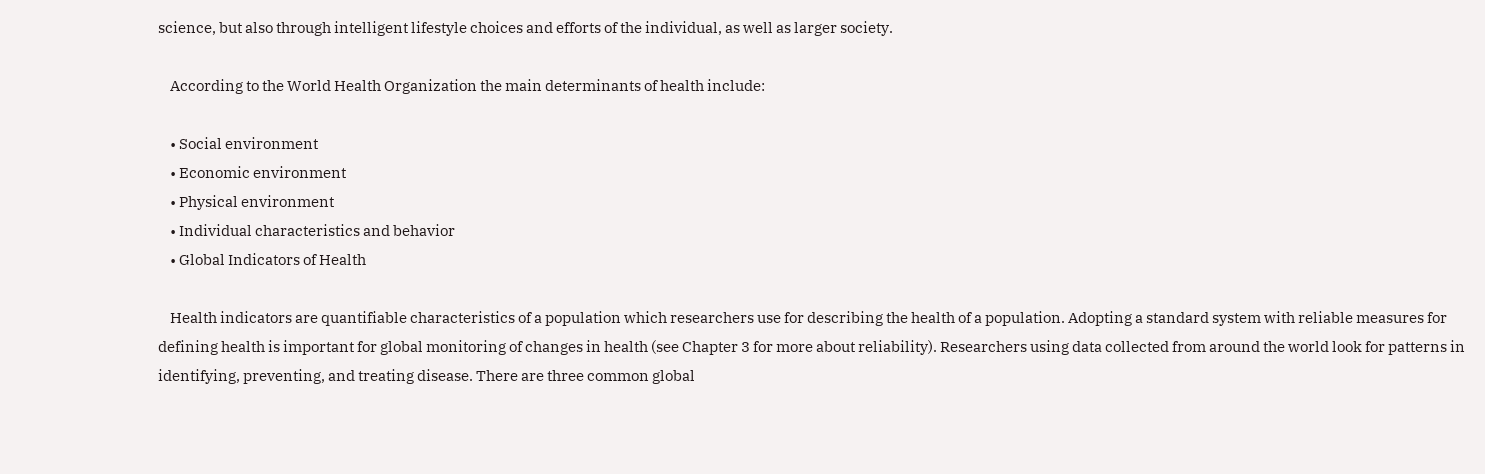science, but also through intelligent lifestyle choices and efforts of the individual, as well as larger society.

    According to the World Health Organization the main determinants of health include:

    • Social environment
    • Economic environment
    • Physical environment
    • Individual characteristics and behavior
    • Global Indicators of Health

    Health indicators are quantifiable characteristics of a population which researchers use for describing the health of a population. Adopting a standard system with reliable measures for defining health is important for global monitoring of changes in health (see Chapter 3 for more about reliability). Researchers using data collected from around the world look for patterns in identifying, preventing, and treating disease. There are three common global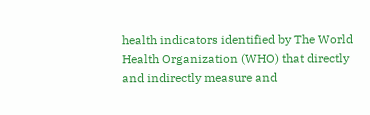health indicators identified by The World Health Organization (WHO) that directly and indirectly measure and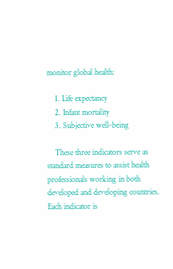monitor global health:

    1. Life expectancy
    2. Infant mortality
    3. Subjective well-being

    These three indicators serve as standard measures to assist health professionals working in both developed and developing countries. Each indicator is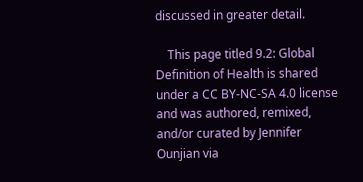discussed in greater detail.

    This page titled 9.2: Global Definition of Health is shared under a CC BY-NC-SA 4.0 license and was authored, remixed, and/or curated by Jennifer Ounjian via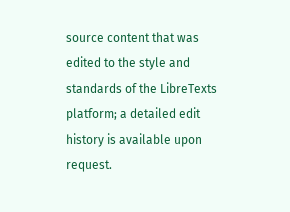source content that was edited to the style and standards of the LibreTexts platform; a detailed edit history is available upon request.